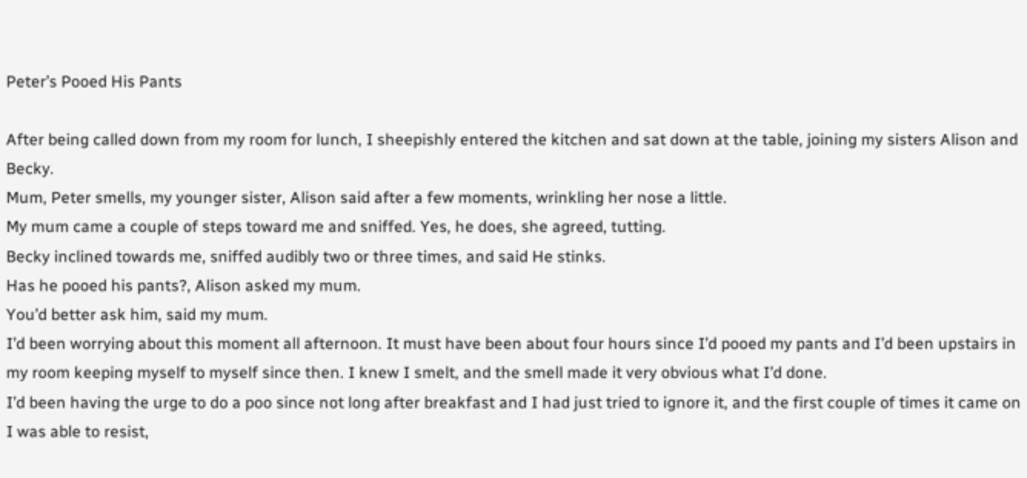Peter’s Pooed His Pants

After being called down from my room for lunch, I sheepishly entered the kitchen and sat down at the table, joining my sisters Alison and Becky.
Mum, Peter smells, my younger sister, Alison said after a few moments, wrinkling her nose a little.
My mum came a couple of steps toward me and sniffed. Yes, he does, she agreed, tutting.
Becky inclined towards me, sniffed audibly two or three times, and said He stinks.
Has he pooed his pants?, Alison asked my mum.
You’d better ask him, said my mum.
I’d been worrying about this moment all afternoon. It must have been about four hours since I’d pooed my pants and I’d been upstairs in my room keeping myself to myself since then. I knew I smelt, and the smell made it very obvious what I’d done.
I’d been having the urge to do a poo since not long after breakfast and I had just tried to ignore it, and the first couple of times it came on I was able to resist,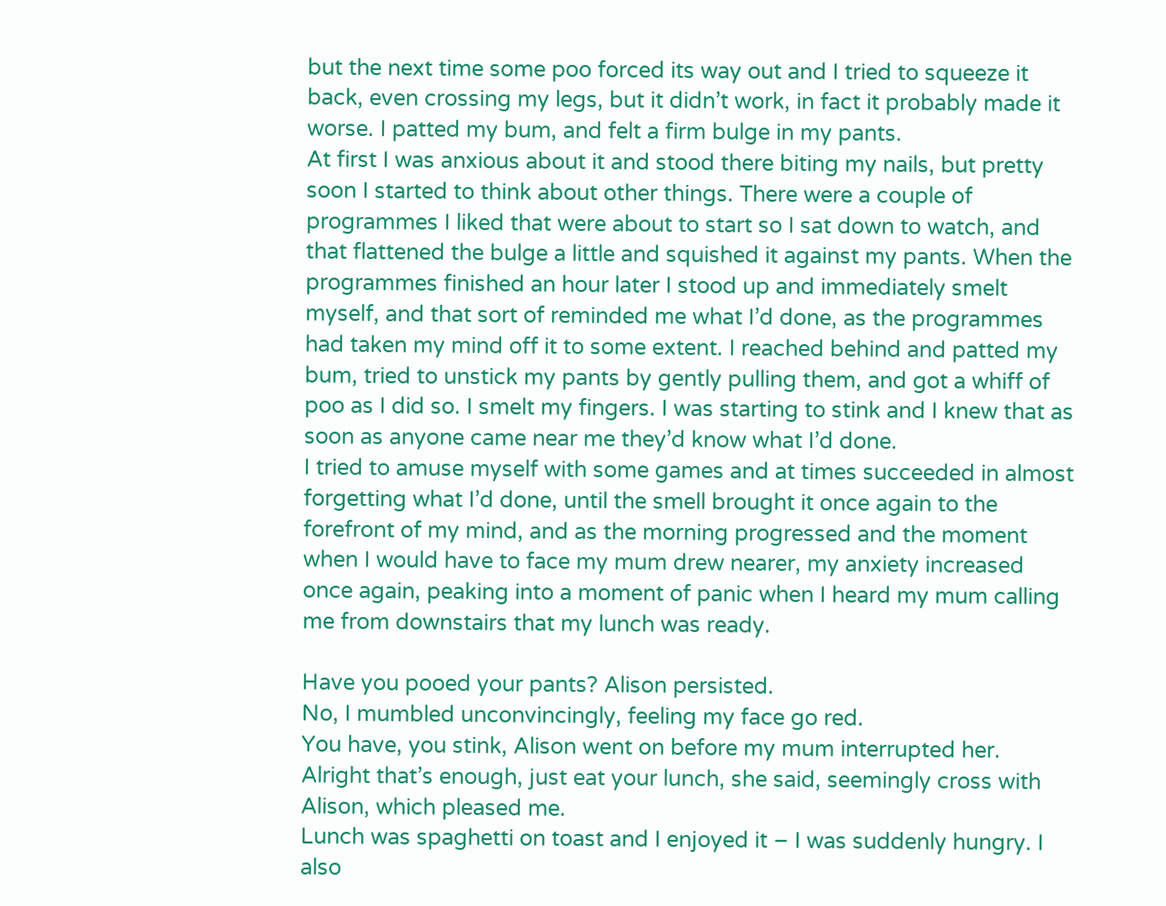but the next time some poo forced its way out and I tried to squeeze it back, even crossing my legs, but it didn’t work, in fact it probably made it worse. I patted my bum, and felt a firm bulge in my pants.
At first I was anxious about it and stood there biting my nails, but pretty soon I started to think about other things. There were a couple of programmes I liked that were about to start so I sat down to watch, and that flattened the bulge a little and squished it against my pants. When the programmes finished an hour later I stood up and immediately smelt myself, and that sort of reminded me what I’d done, as the programmes had taken my mind off it to some extent. I reached behind and patted my bum, tried to unstick my pants by gently pulling them, and got a whiff of poo as I did so. I smelt my fingers. I was starting to stink and I knew that as soon as anyone came near me they’d know what I’d done.
I tried to amuse myself with some games and at times succeeded in almost forgetting what I’d done, until the smell brought it once again to the forefront of my mind, and as the morning progressed and the moment when I would have to face my mum drew nearer, my anxiety increased once again, peaking into a moment of panic when I heard my mum calling me from downstairs that my lunch was ready.

Have you pooed your pants? Alison persisted.
No, I mumbled unconvincingly, feeling my face go red.
You have, you stink, Alison went on before my mum interrupted her.
Alright that’s enough, just eat your lunch, she said, seemingly cross with Alison, which pleased me.
Lunch was spaghetti on toast and I enjoyed it – I was suddenly hungry. I also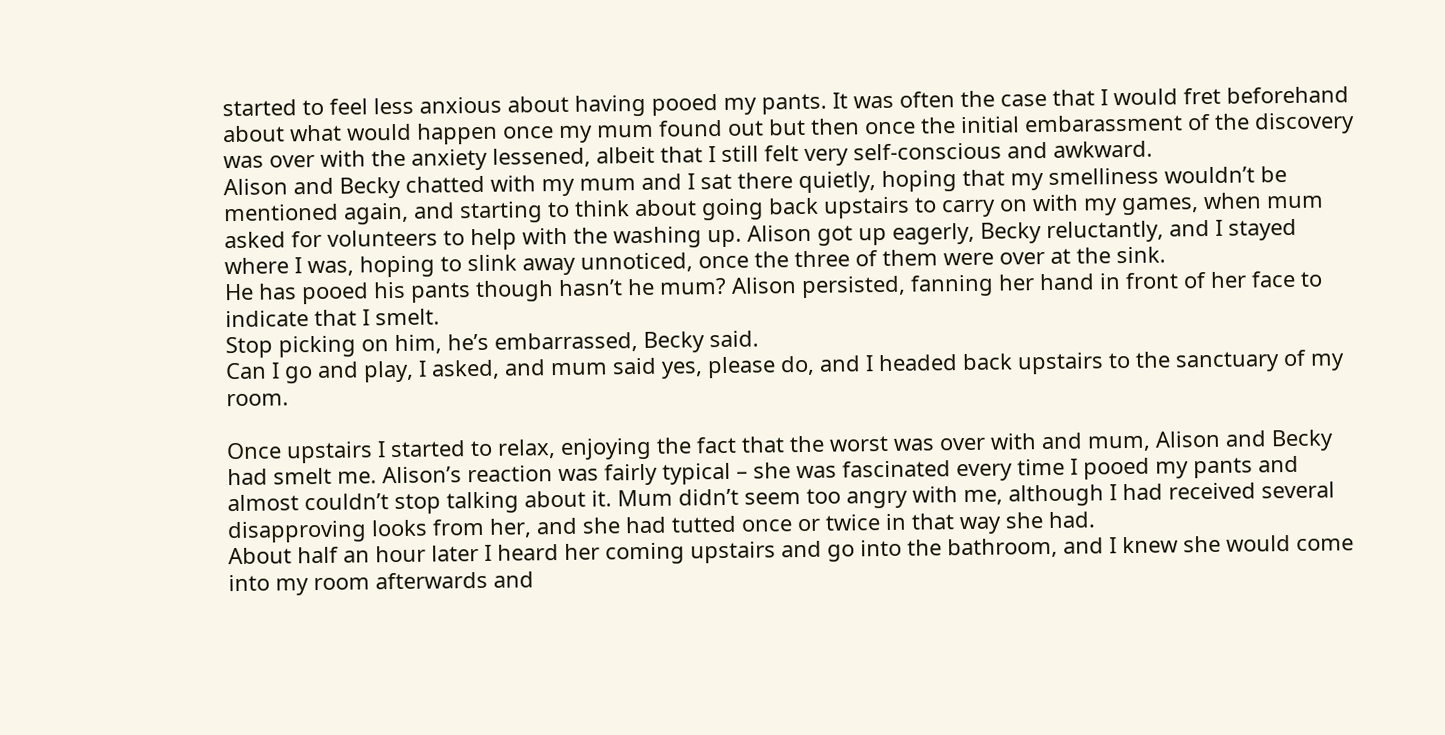started to feel less anxious about having pooed my pants. It was often the case that I would fret beforehand about what would happen once my mum found out but then once the initial embarassment of the discovery was over with the anxiety lessened, albeit that I still felt very self-conscious and awkward.
Alison and Becky chatted with my mum and I sat there quietly, hoping that my smelliness wouldn’t be mentioned again, and starting to think about going back upstairs to carry on with my games, when mum asked for volunteers to help with the washing up. Alison got up eagerly, Becky reluctantly, and I stayed where I was, hoping to slink away unnoticed, once the three of them were over at the sink.
He has pooed his pants though hasn’t he mum? Alison persisted, fanning her hand in front of her face to indicate that I smelt.
Stop picking on him, he’s embarrassed, Becky said.
Can I go and play, I asked, and mum said yes, please do, and I headed back upstairs to the sanctuary of my room.

Once upstairs I started to relax, enjoying the fact that the worst was over with and mum, Alison and Becky had smelt me. Alison’s reaction was fairly typical – she was fascinated every time I pooed my pants and almost couldn’t stop talking about it. Mum didn’t seem too angry with me, although I had received several disapproving looks from her, and she had tutted once or twice in that way she had.
About half an hour later I heard her coming upstairs and go into the bathroom, and I knew she would come into my room afterwards and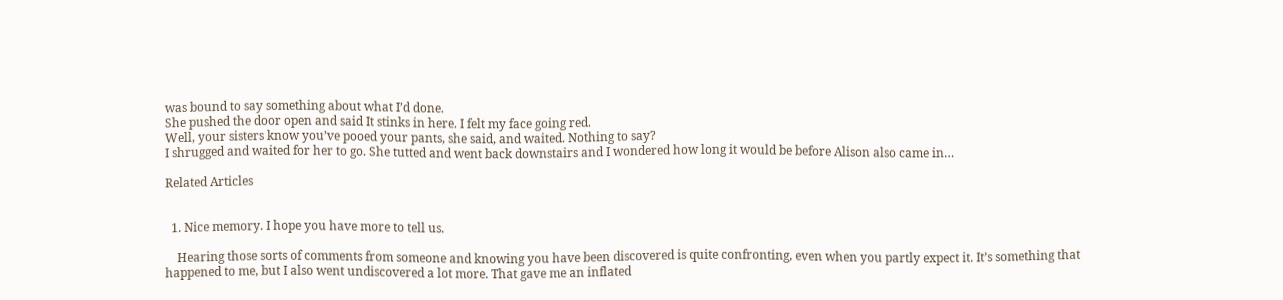was bound to say something about what I’d done.
She pushed the door open and said It stinks in here. I felt my face going red.
Well, your sisters know you’ve pooed your pants, she said, and waited. Nothing to say?
I shrugged and waited for her to go. She tutted and went back downstairs and I wondered how long it would be before Alison also came in…

Related Articles


  1. Nice memory. I hope you have more to tell us.

    Hearing those sorts of comments from someone and knowing you have been discovered is quite confronting, even when you partly expect it. It’s something that happened to me, but I also went undiscovered a lot more. That gave me an inflated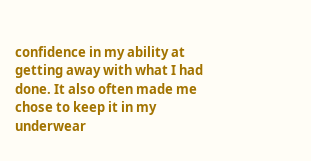confidence in my ability at getting away with what I had done. It also often made me chose to keep it in my underwear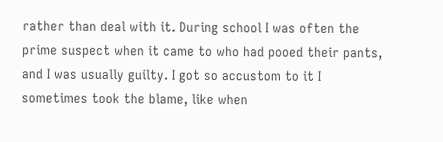rather than deal with it. During school I was often the prime suspect when it came to who had pooed their pants, and I was usually guilty. I got so accustom to it I sometimes took the blame, like when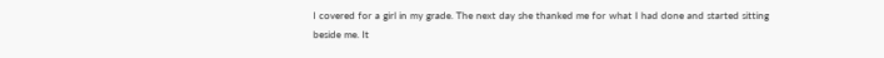I covered for a girl in my grade. The next day she thanked me for what I had done and started sitting beside me. It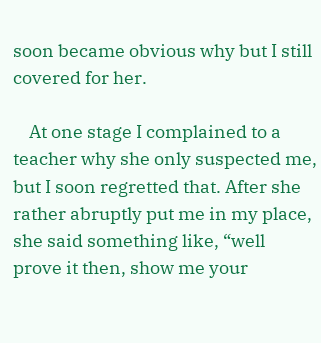soon became obvious why but I still covered for her.

    At one stage I complained to a teacher why she only suspected me, but I soon regretted that. After she rather abruptly put me in my place, she said something like, “well prove it then, show me your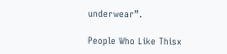underwear”.

People Who Like Thisx